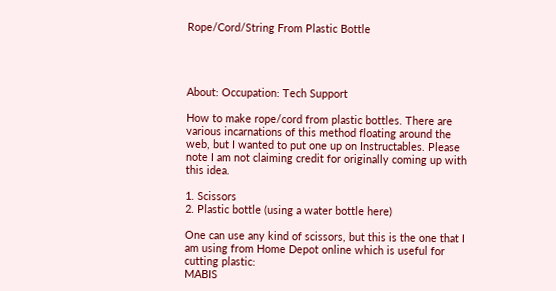Rope/Cord/String From Plastic Bottle




About: Occupation: Tech Support

How to make rope/cord from plastic bottles. There are various incarnations of this method floating around the web, but I wanted to put one up on Instructables. Please note I am not claiming credit for originally coming up with this idea.

1. Scissors
2. Plastic bottle (using a water bottle here)

One can use any kind of scissors, but this is the one that I am using from Home Depot online which is useful for cutting plastic:
MABIS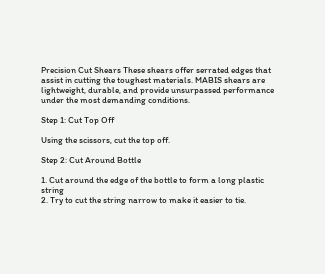Precision Cut Shears These shears offer serrated edges that assist in cutting the toughest materials. MABIS shears are lightweight, durable, and provide unsurpassed performance under the most demanding conditions.

Step 1: Cut Top Off

Using the scissors, cut the top off.

Step 2: Cut Around Bottle

1. Cut around the edge of the bottle to form a long plastic string
2. Try to cut the string narrow to make it easier to tie.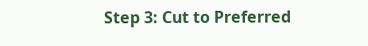Step 3: Cut to Preferred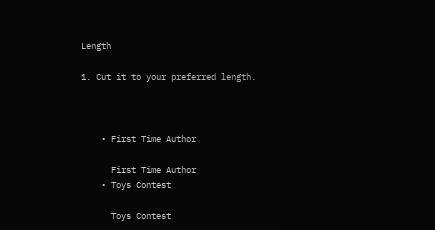Length

1. Cut it to your preferred length.



    • First Time Author

      First Time Author
    • Toys Contest

      Toys Contest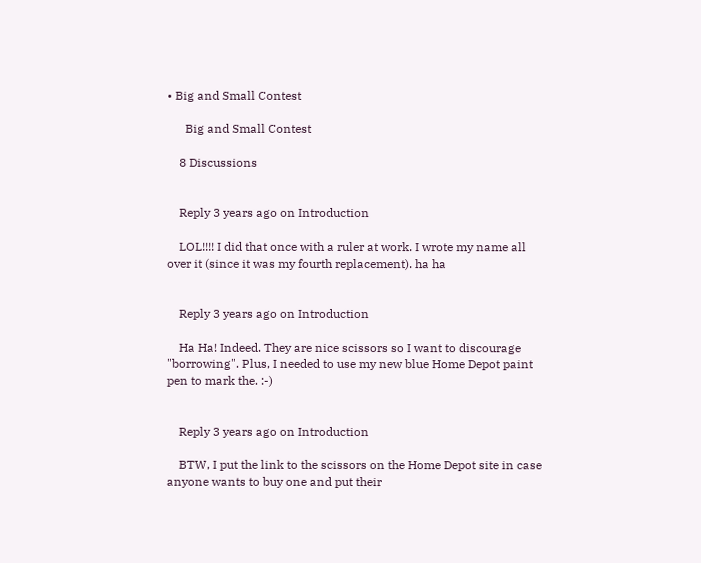• Big and Small Contest

      Big and Small Contest

    8 Discussions


    Reply 3 years ago on Introduction

    LOL!!!! I did that once with a ruler at work. I wrote my name all over it (since it was my fourth replacement). ha ha


    Reply 3 years ago on Introduction

    Ha Ha! Indeed. They are nice scissors so I want to discourage "borrowing". Plus, I needed to use my new blue Home Depot paint pen to mark the. :-)


    Reply 3 years ago on Introduction

    BTW, I put the link to the scissors on the Home Depot site in case anyone wants to buy one and put their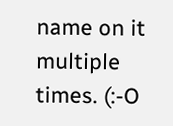name on it multiple times. (:-O